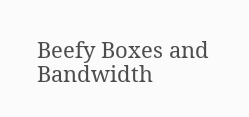Beefy Boxes and Bandwidth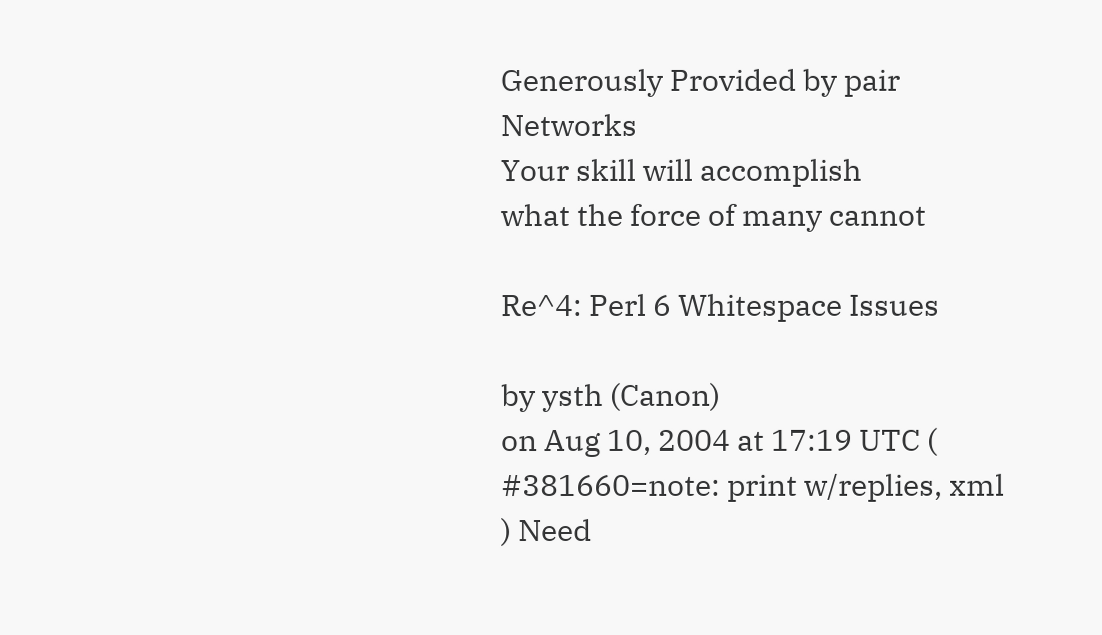Generously Provided by pair Networks
Your skill will accomplish
what the force of many cannot

Re^4: Perl 6 Whitespace Issues

by ysth (Canon)
on Aug 10, 2004 at 17:19 UTC ( #381660=note: print w/replies, xml ) Need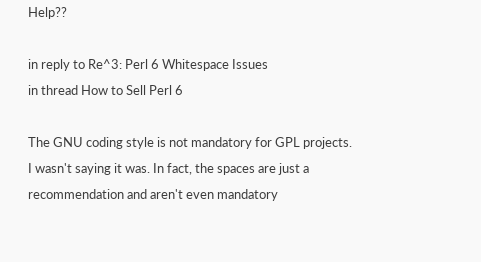Help??

in reply to Re^3: Perl 6 Whitespace Issues
in thread How to Sell Perl 6

The GNU coding style is not mandatory for GPL projects.
I wasn't saying it was. In fact, the spaces are just a recommendation and aren't even mandatory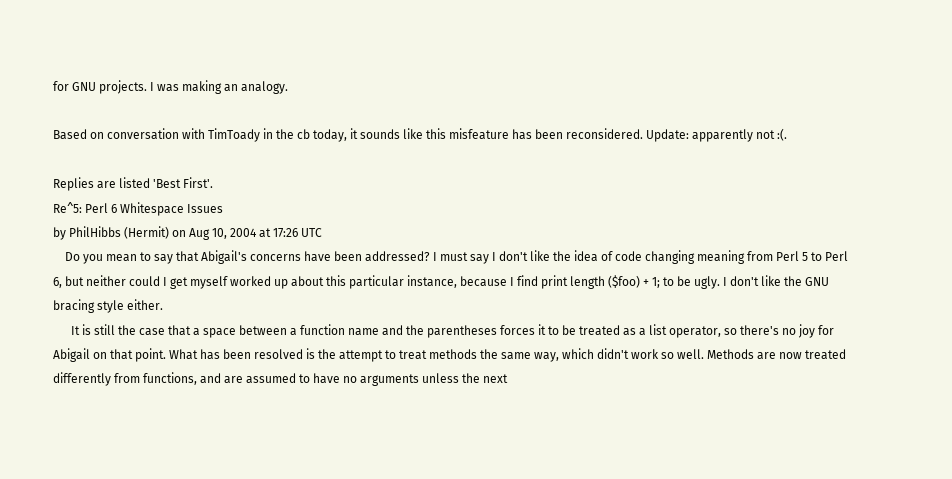for GNU projects. I was making an analogy.

Based on conversation with TimToady in the cb today, it sounds like this misfeature has been reconsidered. Update: apparently not :(.

Replies are listed 'Best First'.
Re^5: Perl 6 Whitespace Issues
by PhilHibbs (Hermit) on Aug 10, 2004 at 17:26 UTC
    Do you mean to say that Abigail's concerns have been addressed? I must say I don't like the idea of code changing meaning from Perl 5 to Perl 6, but neither could I get myself worked up about this particular instance, because I find print length ($foo) + 1; to be ugly. I don't like the GNU bracing style either.
      It is still the case that a space between a function name and the parentheses forces it to be treated as a list operator, so there's no joy for Abigail on that point. What has been resolved is the attempt to treat methods the same way, which didn't work so well. Methods are now treated differently from functions, and are assumed to have no arguments unless the next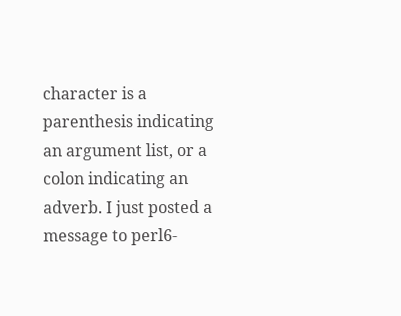character is a parenthesis indicating an argument list, or a colon indicating an adverb. I just posted a message to perl6-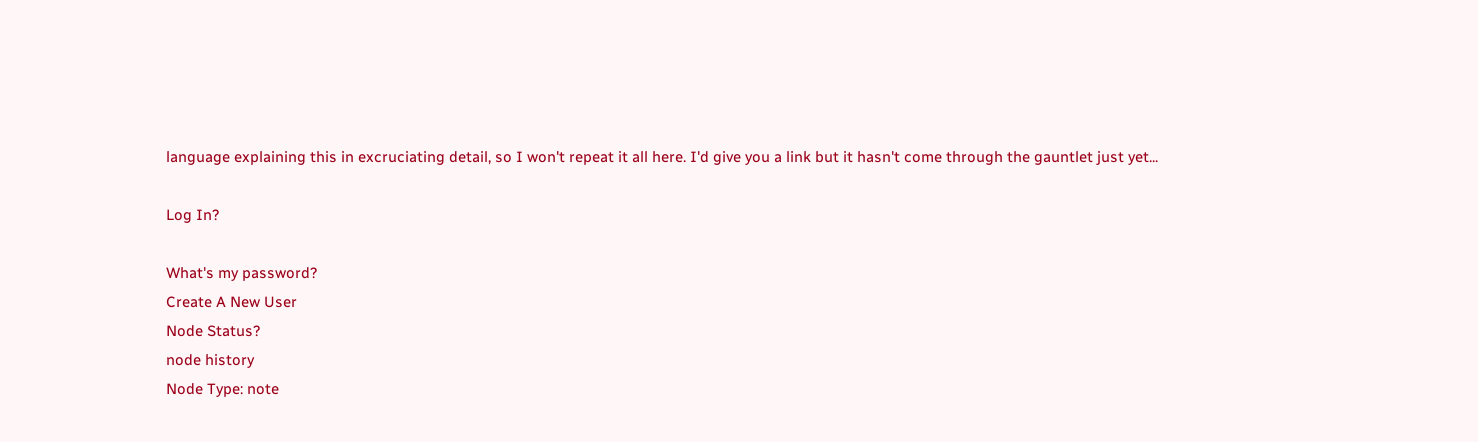language explaining this in excruciating detail, so I won't repeat it all here. I'd give you a link but it hasn't come through the gauntlet just yet...

Log In?

What's my password?
Create A New User
Node Status?
node history
Node Type: note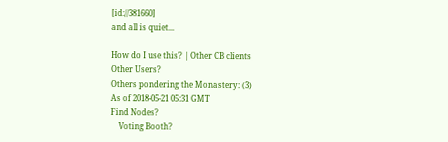[id://381660]
and all is quiet...

How do I use this? | Other CB clients
Other Users?
Others pondering the Monastery: (3)
As of 2018-05-21 05:31 GMT
Find Nodes?
    Voting Booth?